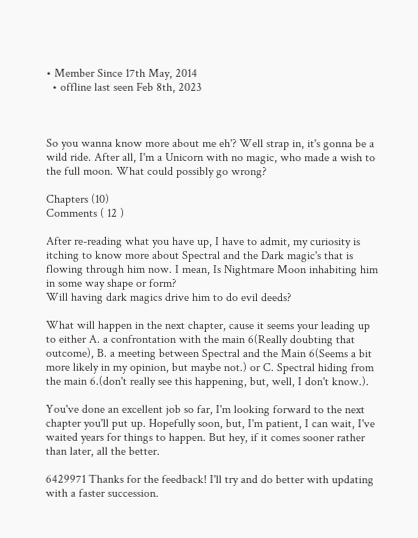• Member Since 17th May, 2014
  • offline last seen Feb 8th, 2023



So you wanna know more about me eh'? Well strap in, it's gonna be a wild ride. After all, I'm a Unicorn with no magic, who made a wish to the full moon. What could possibly go wrong?

Chapters (10)
Comments ( 12 )

After re-reading what you have up, I have to admit, my curiosity is itching to know more about Spectral and the Dark magic's that is flowing through him now. I mean, Is Nightmare Moon inhabiting him in some way shape or form?
Will having dark magics drive him to do evil deeds?

What will happen in the next chapter, cause it seems your leading up to either A. a confrontation with the main 6(Really doubting that outcome), B. a meeting between Spectral and the Main 6(Seems a bit more likely in my opinion, but maybe not.) or C. Spectral hiding from the main 6.(don't really see this happening, but, well, I don't know.).

You've done an excellent job so far, I'm looking forward to the next chapter you'll put up. Hopefully soon, but, I'm patient, I can wait, I've waited years for things to happen. But hey, if it comes sooner rather than later, all the better.

6429971 Thanks for the feedback! I'll try and do better with updating with a faster succession.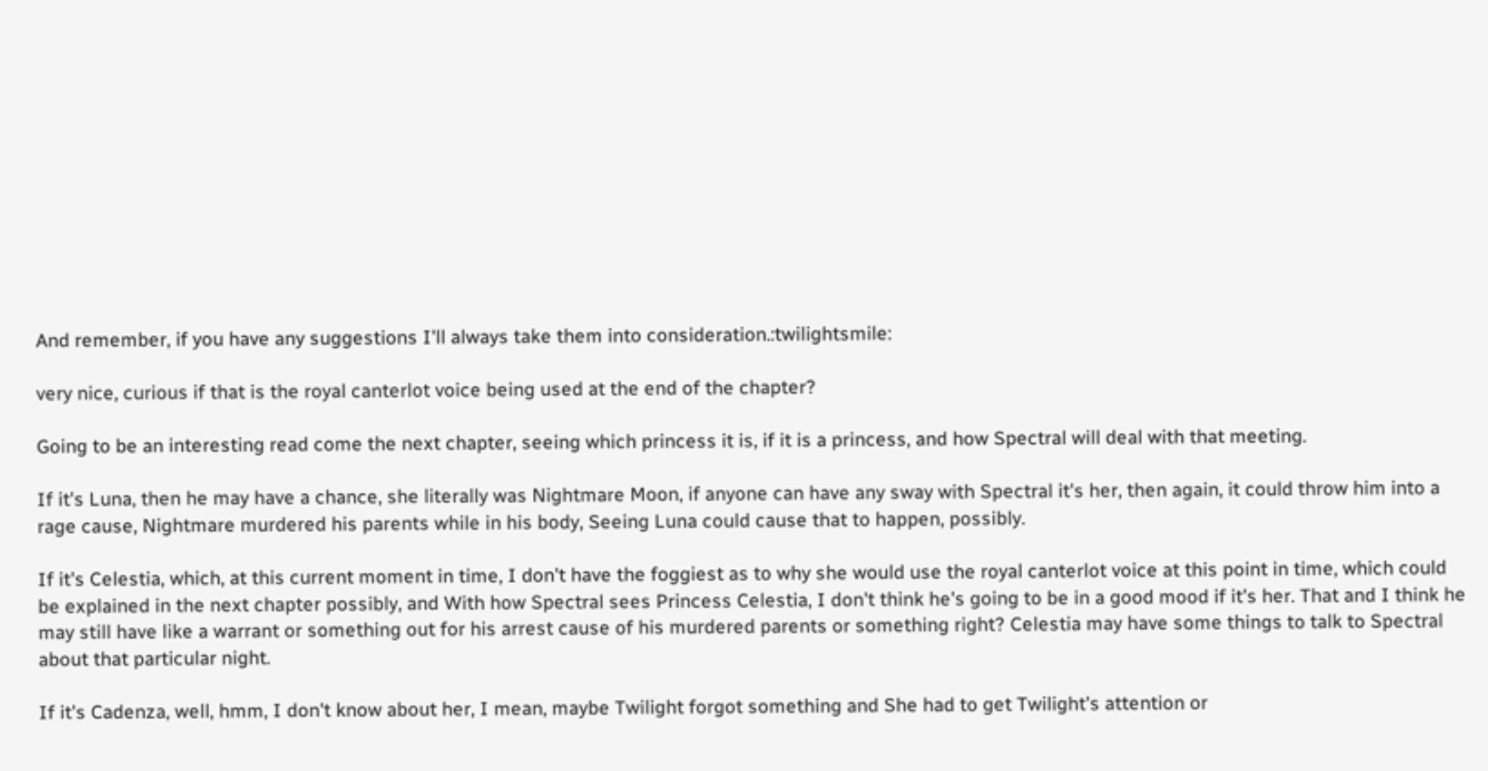And remember, if you have any suggestions I'll always take them into consideration.:twilightsmile:

very nice, curious if that is the royal canterlot voice being used at the end of the chapter?

Going to be an interesting read come the next chapter, seeing which princess it is, if it is a princess, and how Spectral will deal with that meeting.

If it's Luna, then he may have a chance, she literally was Nightmare Moon, if anyone can have any sway with Spectral it's her, then again, it could throw him into a rage cause, Nightmare murdered his parents while in his body, Seeing Luna could cause that to happen, possibly.

If it's Celestia, which, at this current moment in time, I don't have the foggiest as to why she would use the royal canterlot voice at this point in time, which could be explained in the next chapter possibly, and With how Spectral sees Princess Celestia, I don't think he's going to be in a good mood if it's her. That and I think he may still have like a warrant or something out for his arrest cause of his murdered parents or something right? Celestia may have some things to talk to Spectral about that particular night.

If it's Cadenza, well, hmm, I don't know about her, I mean, maybe Twilight forgot something and She had to get Twilight's attention or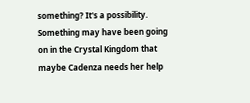something? It's a possibility. Something may have been going on in the Crystal Kingdom that maybe Cadenza needs her help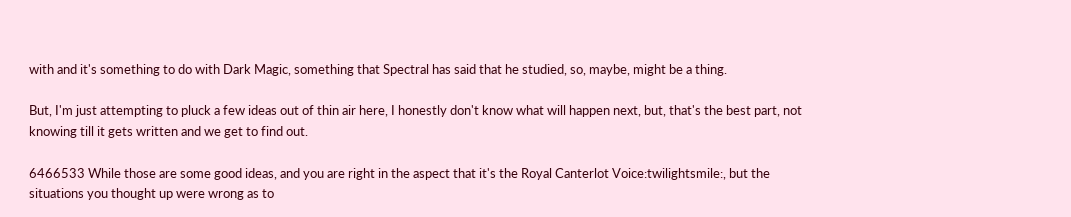with and it's something to do with Dark Magic, something that Spectral has said that he studied, so, maybe, might be a thing.

But, I'm just attempting to pluck a few ideas out of thin air here, I honestly don't know what will happen next, but, that's the best part, not knowing till it gets written and we get to find out.

6466533 While those are some good ideas, and you are right in the aspect that it's the Royal Canterlot Voice:twilightsmile:, but the situations you thought up were wrong as to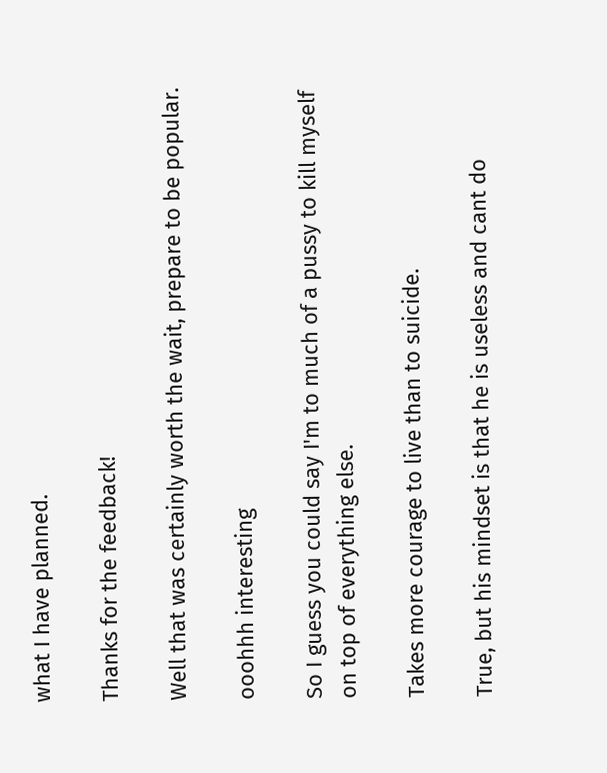what I have planned.

Thanks for the feedback!

Well that was certainly worth the wait, prepare to be popular.

ooohhh interesting

So I guess you could say I'm to much of a pussy to kill myself on top of everything else.

Takes more courage to live than to suicide.

True, but his mindset is that he is useless and cant do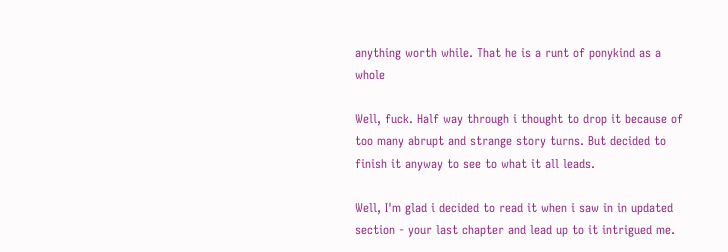anything worth while. That he is a runt of ponykind as a whole

Well, fuck. Half way through i thought to drop it because of too many abrupt and strange story turns. But decided to finish it anyway to see to what it all leads.

Well, I'm glad i decided to read it when i saw in in updated section - your last chapter and lead up to it intrigued me.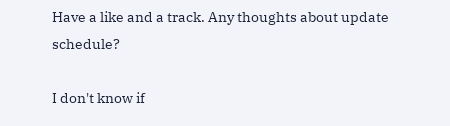Have a like and a track. Any thoughts about update schedule?

I don't know if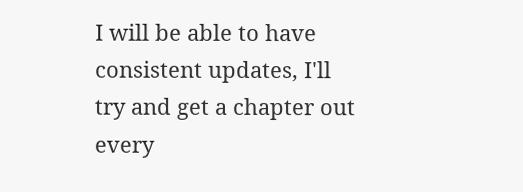I will be able to have consistent updates, I'll try and get a chapter out every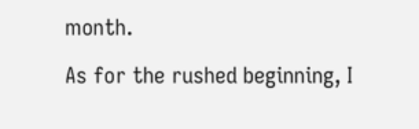month.

As for the rushed beginning, I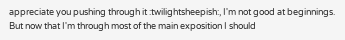appreciate you pushing through it :twilightsheepish:, I'm not good at beginnings. But now that I'm through most of the main exposition I should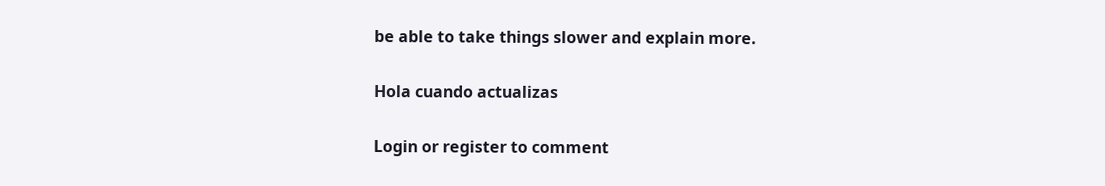be able to take things slower and explain more.

Hola cuando actualizas

Login or register to comment